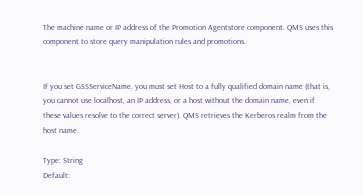The machine name or IP address of the Promotion Agentstore component. QMS uses this component to store query manipulation rules and promotions.


If you set GSSServiceName, you must set Host to a fully qualified domain name (that is, you cannot use localhost, an IP address, or a host without the domain name, even if these values resolve to the correct server). QMS retrieves the Kerberos realm from the host name.

Type: String
Default: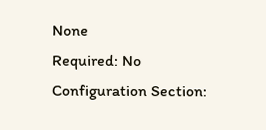None
Required: No
Configuration Section: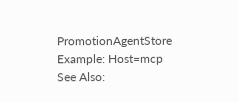PromotionAgentStore
Example: Host=mcp
See Also: